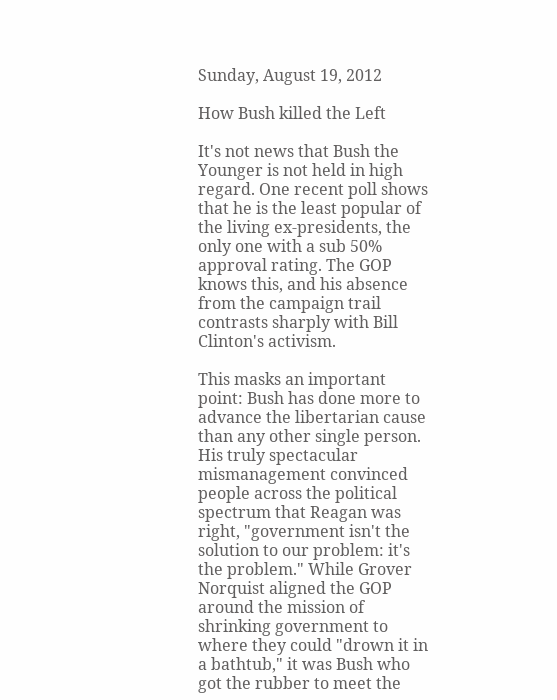Sunday, August 19, 2012

How Bush killed the Left

It's not news that Bush the Younger is not held in high regard. One recent poll shows that he is the least popular of the living ex-presidents, the only one with a sub 50% approval rating. The GOP knows this, and his absence from the campaign trail contrasts sharply with Bill Clinton's activism.

This masks an important point: Bush has done more to advance the libertarian cause than any other single person. His truly spectacular mismanagement convinced people across the political spectrum that Reagan was right, "government isn't the solution to our problem: it's the problem." While Grover Norquist aligned the GOP around the mission of shrinking government to where they could "drown it in a bathtub," it was Bush who got the rubber to meet the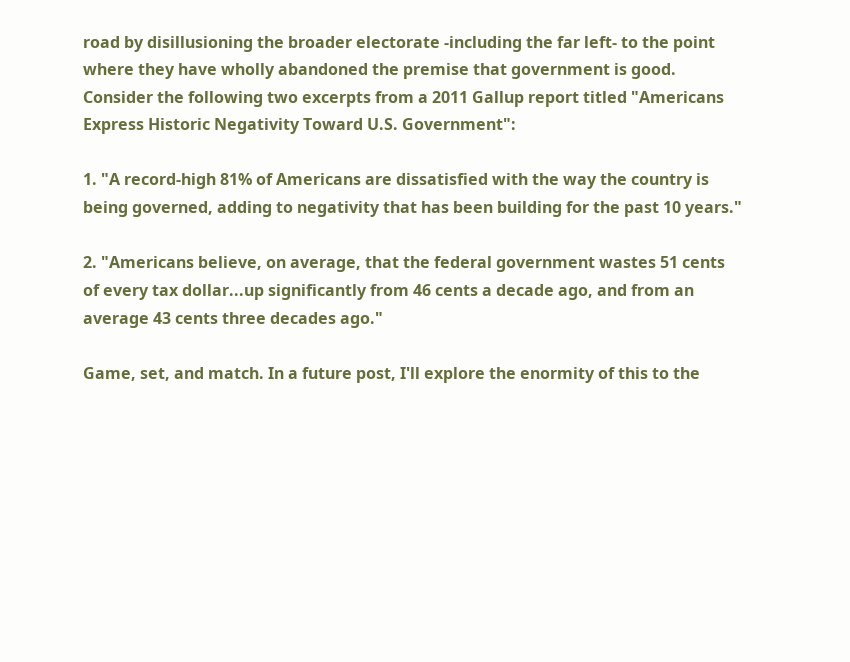road by disillusioning the broader electorate -including the far left- to the point where they have wholly abandoned the premise that government is good. Consider the following two excerpts from a 2011 Gallup report titled "Americans Express Historic Negativity Toward U.S. Government":

1. "A record-high 81% of Americans are dissatisfied with the way the country is being governed, adding to negativity that has been building for the past 10 years."

2. "Americans believe, on average, that the federal government wastes 51 cents of every tax dollar...up significantly from 46 cents a decade ago, and from an average 43 cents three decades ago."

Game, set, and match. In a future post, I'll explore the enormity of this to the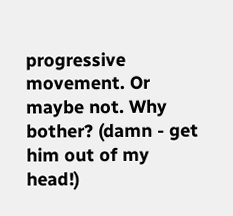progressive movement. Or maybe not. Why bother? (damn - get him out of my head!)